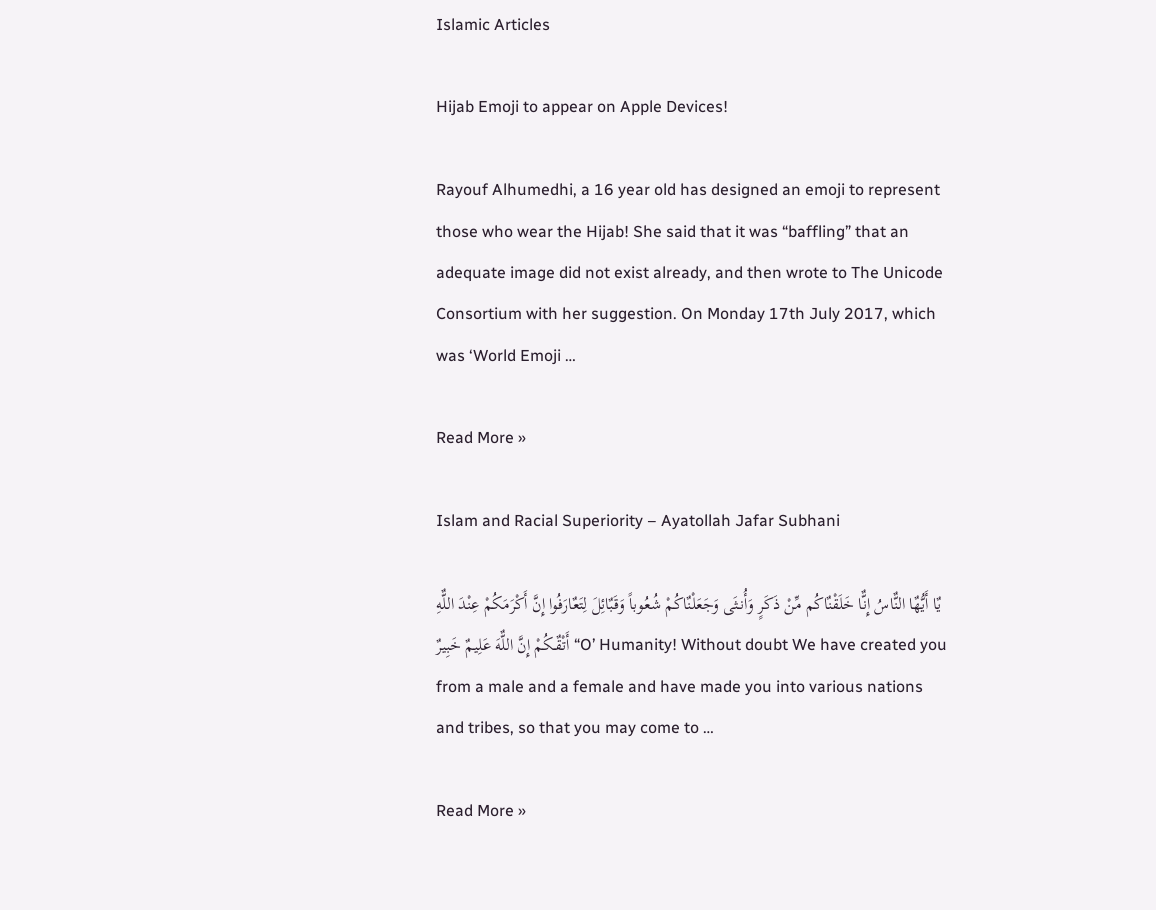Islamic Articles

Hijab Emoji to appear on Apple Devices!

Rayouf Alhumedhi, a 16 year old has designed an emoji to represent those who wear the Hijab! She said that it was “baffling” that an adequate image did not exist already, and then wrote to The Unicode Consortium with her suggestion. On Monday 17th July 2017, which was ‘World Emoji …

Read More »

Islam and Racial Superiority – Ayatollah Jafar Subhani

يٌا أَيُّهٌا النٌّاسُ إِنٌّا خَلَقْنٌاكُم مِّنْ ذَكَرٍ وَأُنـثَى وَجَعَلْنٌاكُمْ شُعُوباً وَقَبٌائِلَ لِتَعٌارَفُوا إِنَّ أَكْرَمَكُمْ عِنْدَ اللٌّهِ أَتْقٌـكُمْ إِنَّ اللٌّهَ عَلِيمٌ خَبِيرٌ “O’ Humanity! Without doubt We have created you from a male and a female and have made you into various nations and tribes, so that you may come to …

Read More »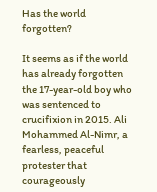Has the world forgotten?

It seems as if the world has already forgotten the 17-year-old boy who was sentenced to crucifixion in 2015. Ali Mohammed Al-Nimr, a fearless, peaceful protester that courageously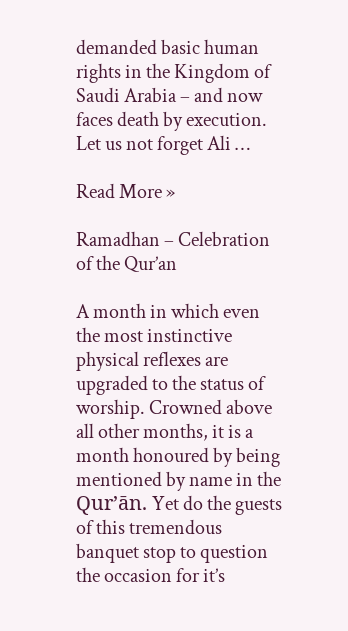demanded basic human rights in the Kingdom of Saudi Arabia – and now faces death by execution. Let us not forget Ali …

Read More »

Ramadhan – Celebration of the Qur’an

A month in which even the most instinctive physical reflexes are upgraded to the status of worship. Crowned above all other months, it is a month honoured by being mentioned by name in the Qur’ān. Yet do the guests of this tremendous banquet stop to question the occasion for it’s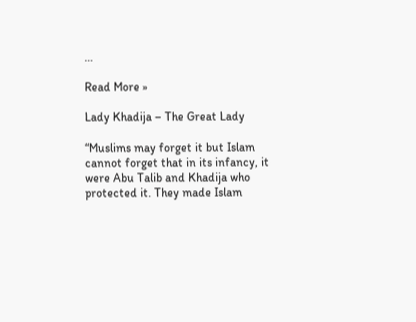…

Read More »

Lady Khadija – The Great Lady

“Muslims may forget it but Islam cannot forget that in its infancy, it were Abu Talib and Khadija who protected it. They made Islam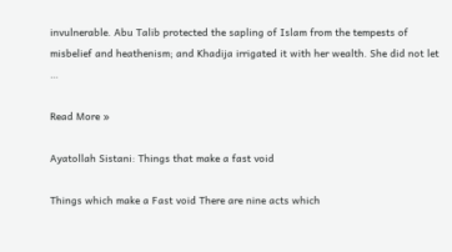invulnerable. Abu Talib protected the sapling of Islam from the tempests of misbelief and heathenism; and Khadija irrigated it with her wealth. She did not let …

Read More »

Ayatollah Sistani: Things that make a fast void

Things which make a Fast void There are nine acts which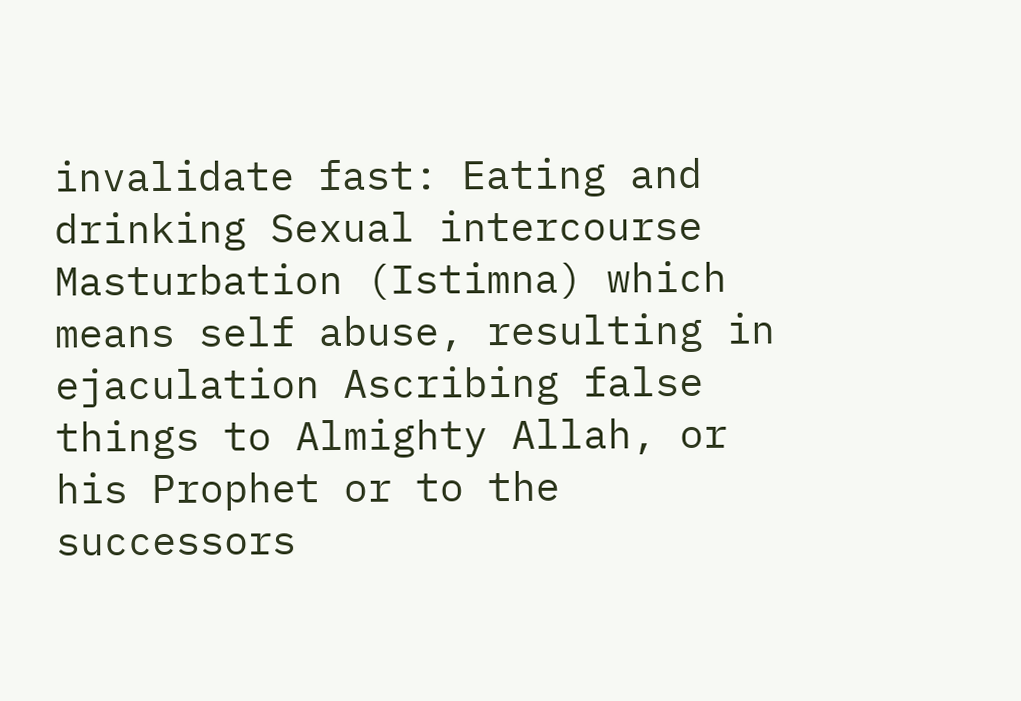invalidate fast: Eating and drinking Sexual intercourse Masturbation (Istimna) which means self abuse, resulting in ejaculation Ascribing false things to Almighty Allah, or his Prophet or to the successors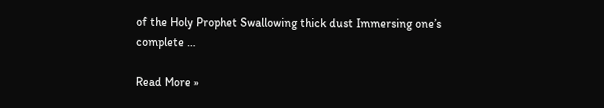of the Holy Prophet Swallowing thick dust Immersing one’s complete …

Read More »